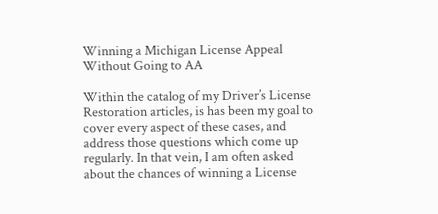Winning a Michigan License Appeal Without Going to AA

Within the catalog of my Driver’s License Restoration articles, is has been my goal to cover every aspect of these cases, and address those questions which come up regularly. In that vein, I am often asked about the chances of winning a License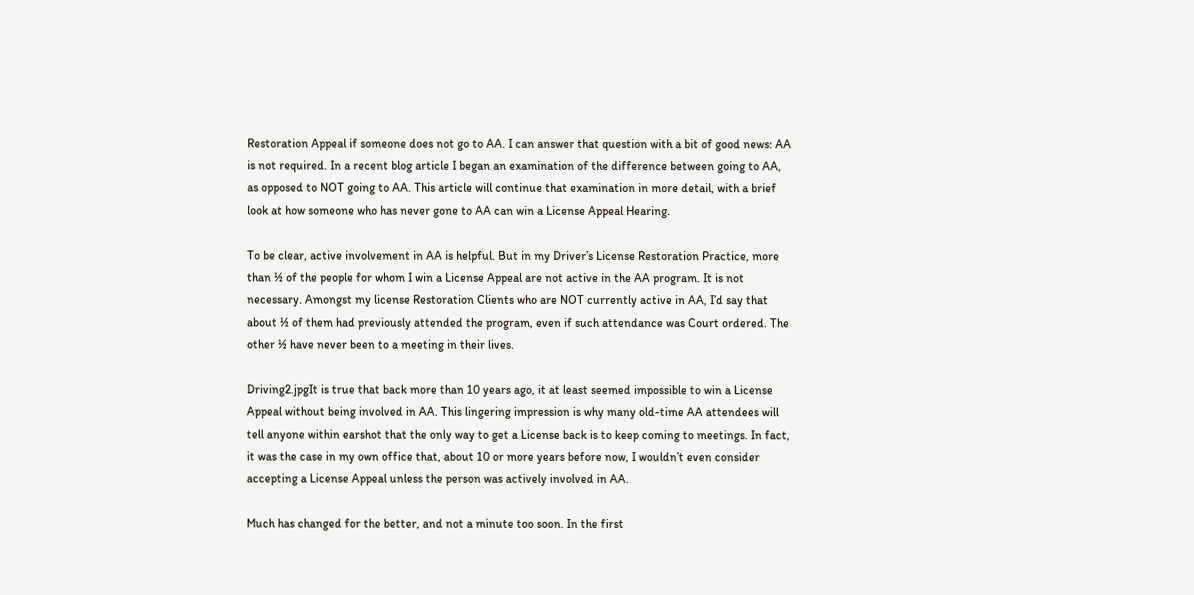Restoration Appeal if someone does not go to AA. I can answer that question with a bit of good news: AA is not required. In a recent blog article I began an examination of the difference between going to AA, as opposed to NOT going to AA. This article will continue that examination in more detail, with a brief look at how someone who has never gone to AA can win a License Appeal Hearing.

To be clear, active involvement in AA is helpful. But in my Driver’s License Restoration Practice, more than ½ of the people for whom I win a License Appeal are not active in the AA program. It is not necessary. Amongst my license Restoration Clients who are NOT currently active in AA, I’d say that about ½ of them had previously attended the program, even if such attendance was Court ordered. The other ½ have never been to a meeting in their lives.

Driving2.jpgIt is true that back more than 10 years ago, it at least seemed impossible to win a License Appeal without being involved in AA. This lingering impression is why many old-time AA attendees will tell anyone within earshot that the only way to get a License back is to keep coming to meetings. In fact, it was the case in my own office that, about 10 or more years before now, I wouldn’t even consider accepting a License Appeal unless the person was actively involved in AA.

Much has changed for the better, and not a minute too soon. In the first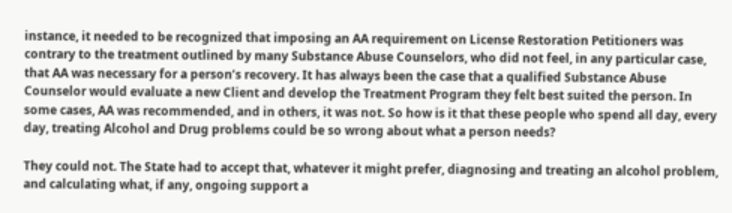instance, it needed to be recognized that imposing an AA requirement on License Restoration Petitioners was contrary to the treatment outlined by many Substance Abuse Counselors, who did not feel, in any particular case, that AA was necessary for a person’s recovery. It has always been the case that a qualified Substance Abuse Counselor would evaluate a new Client and develop the Treatment Program they felt best suited the person. In some cases, AA was recommended, and in others, it was not. So how is it that these people who spend all day, every day, treating Alcohol and Drug problems could be so wrong about what a person needs?

They could not. The State had to accept that, whatever it might prefer, diagnosing and treating an alcohol problem, and calculating what, if any, ongoing support a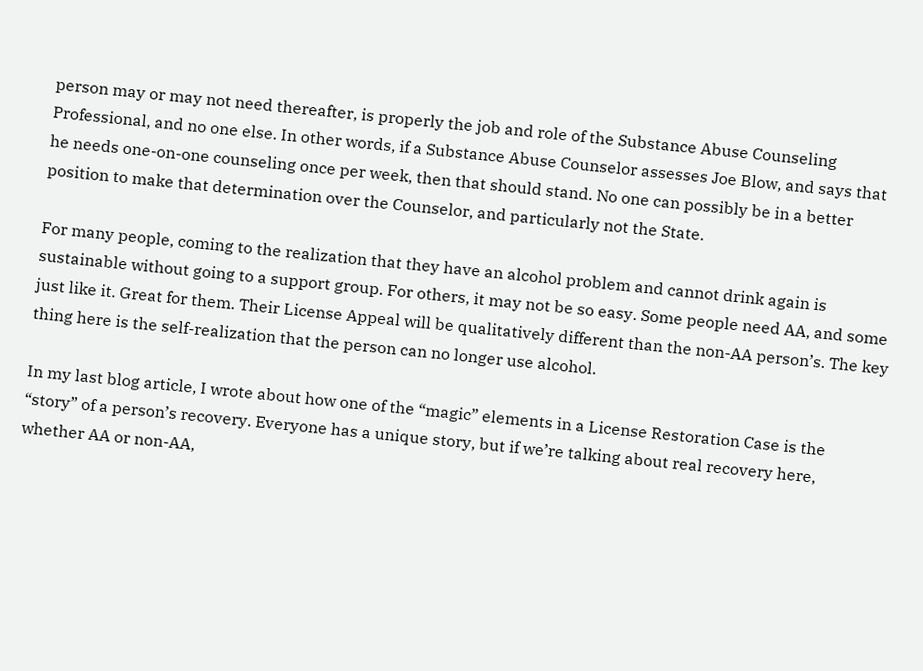person may or may not need thereafter, is properly the job and role of the Substance Abuse Counseling Professional, and no one else. In other words, if a Substance Abuse Counselor assesses Joe Blow, and says that he needs one-on-one counseling once per week, then that should stand. No one can possibly be in a better position to make that determination over the Counselor, and particularly not the State.

For many people, coming to the realization that they have an alcohol problem and cannot drink again is sustainable without going to a support group. For others, it may not be so easy. Some people need AA, and some just like it. Great for them. Their License Appeal will be qualitatively different than the non-AA person’s. The key thing here is the self-realization that the person can no longer use alcohol.

In my last blog article, I wrote about how one of the “magic” elements in a License Restoration Case is the “story” of a person’s recovery. Everyone has a unique story, but if we’re talking about real recovery here, whether AA or non-AA,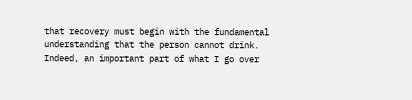that recovery must begin with the fundamental understanding that the person cannot drink. Indeed, an important part of what I go over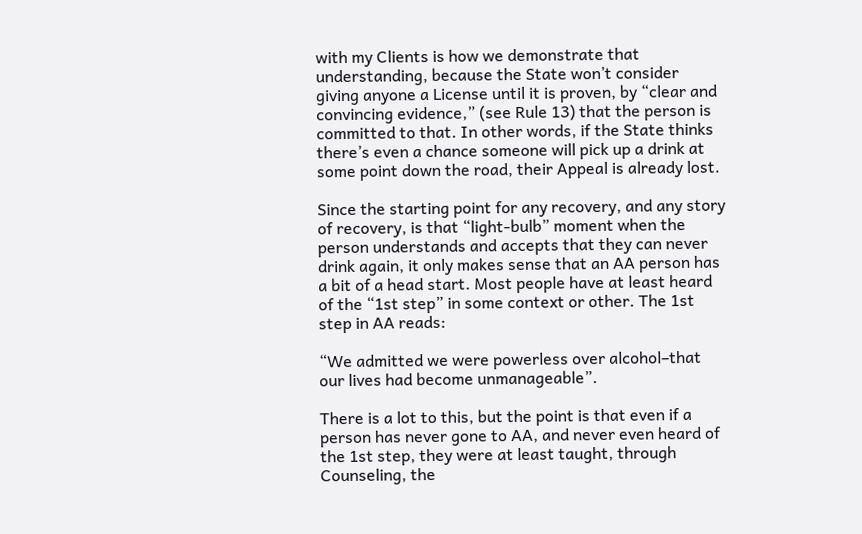with my Clients is how we demonstrate that understanding, because the State won’t consider giving anyone a License until it is proven, by “clear and convincing evidence,” (see Rule 13) that the person is committed to that. In other words, if the State thinks there’s even a chance someone will pick up a drink at some point down the road, their Appeal is already lost.

Since the starting point for any recovery, and any story of recovery, is that “light-bulb” moment when the person understands and accepts that they can never drink again, it only makes sense that an AA person has a bit of a head start. Most people have at least heard of the “1st step” in some context or other. The 1st step in AA reads:

“We admitted we were powerless over alcohol–that our lives had become unmanageable”.

There is a lot to this, but the point is that even if a person has never gone to AA, and never even heard of the 1st step, they were at least taught, through Counseling, the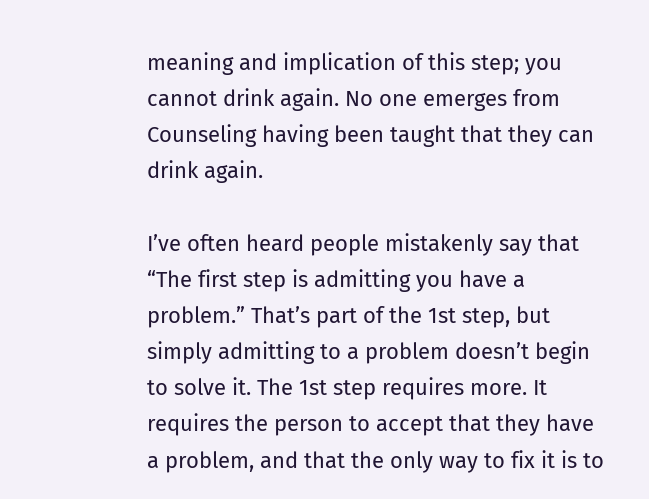meaning and implication of this step; you cannot drink again. No one emerges from Counseling having been taught that they can drink again.

I’ve often heard people mistakenly say that “The first step is admitting you have a problem.” That’s part of the 1st step, but simply admitting to a problem doesn’t begin to solve it. The 1st step requires more. It requires the person to accept that they have a problem, and that the only way to fix it is to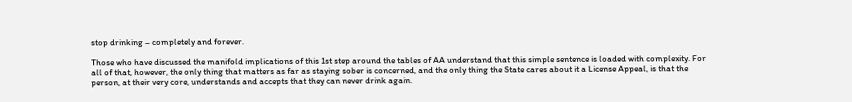stop drinking – completely and forever.

Those who have discussed the manifold implications of this 1st step around the tables of AA understand that this simple sentence is loaded with complexity. For all of that, however, the only thing that matters as far as staying sober is concerned, and the only thing the State cares about it a License Appeal, is that the person, at their very core, understands and accepts that they can never drink again.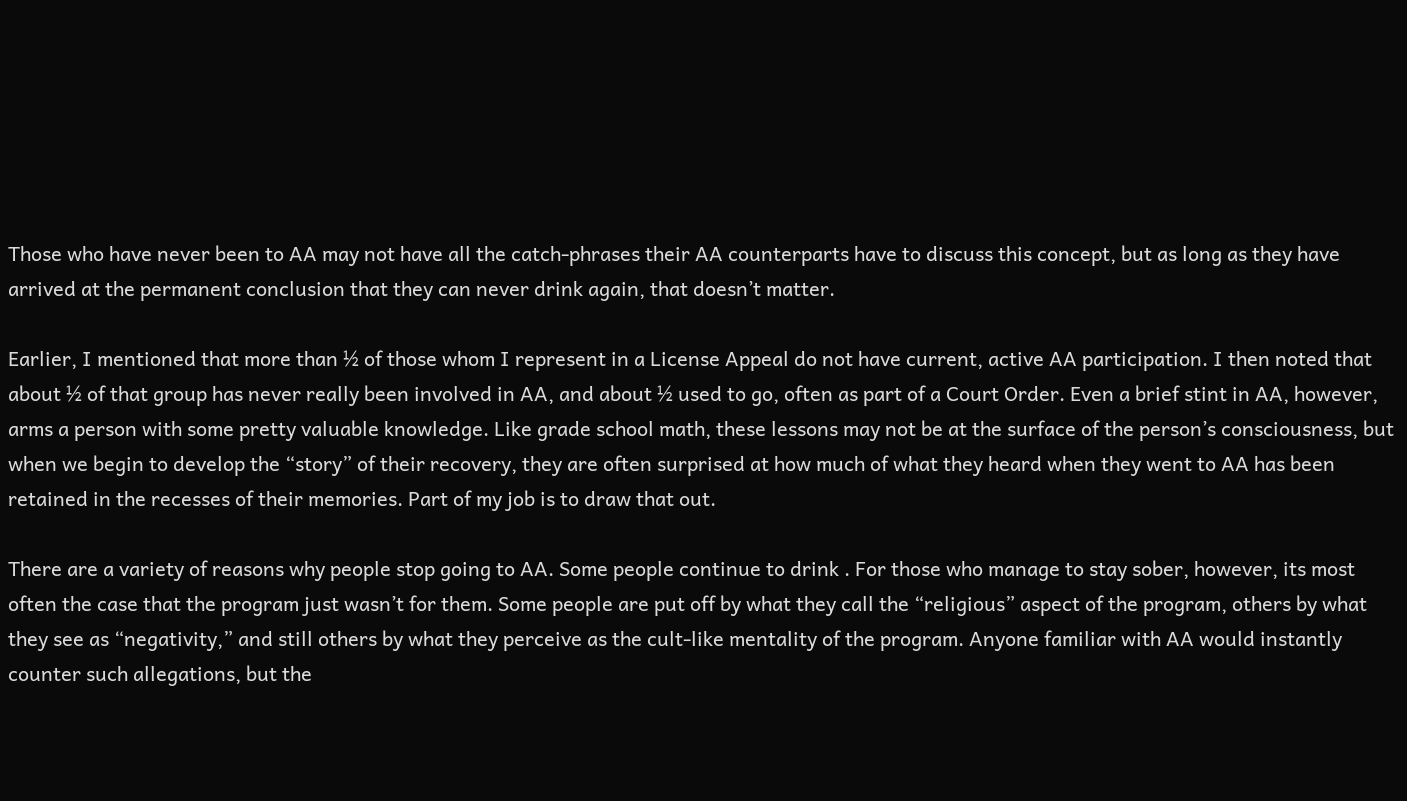Those who have never been to AA may not have all the catch-phrases their AA counterparts have to discuss this concept, but as long as they have arrived at the permanent conclusion that they can never drink again, that doesn’t matter.

Earlier, I mentioned that more than ½ of those whom I represent in a License Appeal do not have current, active AA participation. I then noted that about ½ of that group has never really been involved in AA, and about ½ used to go, often as part of a Court Order. Even a brief stint in AA, however, arms a person with some pretty valuable knowledge. Like grade school math, these lessons may not be at the surface of the person’s consciousness, but when we begin to develop the “story” of their recovery, they are often surprised at how much of what they heard when they went to AA has been retained in the recesses of their memories. Part of my job is to draw that out.

There are a variety of reasons why people stop going to AA. Some people continue to drink . For those who manage to stay sober, however, its most often the case that the program just wasn’t for them. Some people are put off by what they call the “religious” aspect of the program, others by what they see as “negativity,” and still others by what they perceive as the cult-like mentality of the program. Anyone familiar with AA would instantly counter such allegations, but the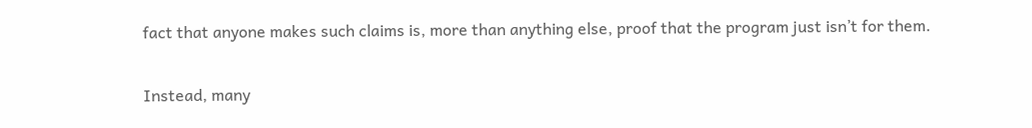fact that anyone makes such claims is, more than anything else, proof that the program just isn’t for them.

Instead, many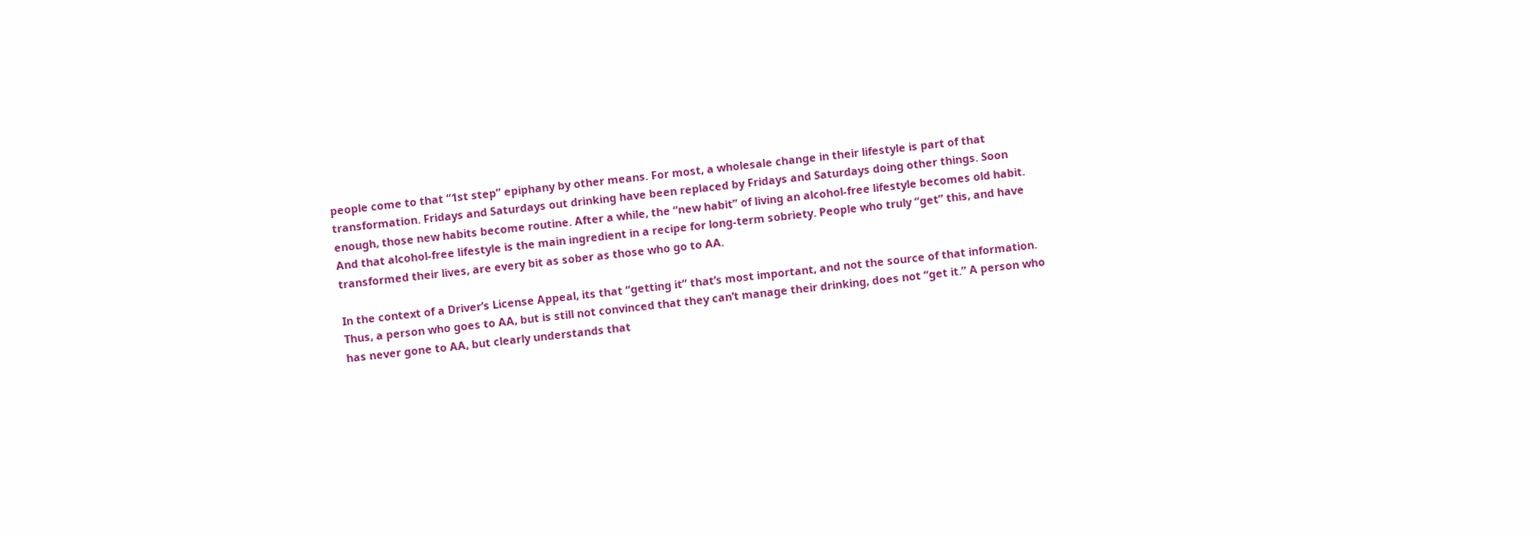people come to that “1st step” epiphany by other means. For most, a wholesale change in their lifestyle is part of that transformation. Fridays and Saturdays out drinking have been replaced by Fridays and Saturdays doing other things. Soon enough, those new habits become routine. After a while, the “new habit” of living an alcohol-free lifestyle becomes old habit. And that alcohol-free lifestyle is the main ingredient in a recipe for long-term sobriety. People who truly “get” this, and have transformed their lives, are every bit as sober as those who go to AA.

In the context of a Driver’s License Appeal, its that “getting it” that’s most important, and not the source of that information. Thus, a person who goes to AA, but is still not convinced that they can’t manage their drinking, does not “get it.” A person who has never gone to AA, but clearly understands that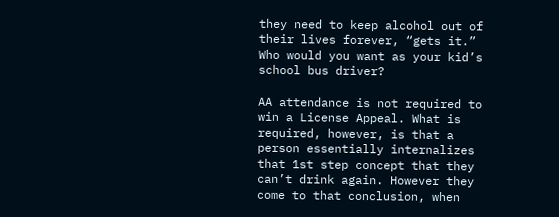they need to keep alcohol out of their lives forever, “gets it.” Who would you want as your kid’s school bus driver?

AA attendance is not required to win a License Appeal. What is required, however, is that a person essentially internalizes that 1st step concept that they can’t drink again. However they come to that conclusion, when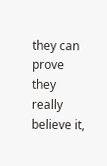they can prove they really believe it,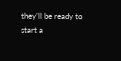they’ll be ready to start a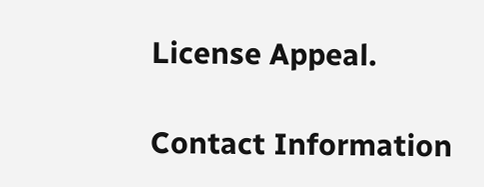License Appeal.

Contact Information